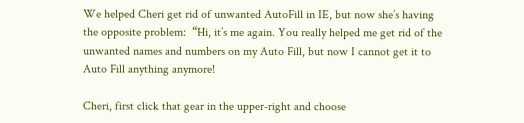We helped Cheri get rid of unwanted AutoFill in IE, but now she’s having the opposite problem:  “Hi, it’s me again. You really helped me get rid of the unwanted names and numbers on my Auto Fill, but now I cannot get it to Auto Fill anything anymore!

Cheri, first click that gear in the upper-right and choose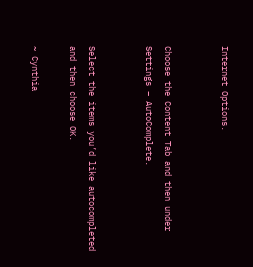Internet Options.


Choose the Content Tab and then under Settings – AutoComplete.


Select the items you’d like autocompleted and then choose OK.

~ Cynthia